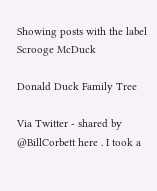Showing posts with the label Scrooge McDuck

Donald Duck Family Tree

Via Twitter - shared by @BillCorbett here . I took a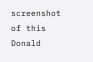screenshot of this Donald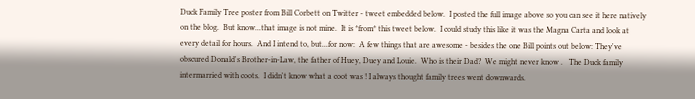Duck Family Tree poster from Bill Corbett on Twitter - tweet embedded below.  I posted the full image above so you can see it here natively on the blog.  But know...that image is not mine.  It is *from* this tweet below.  I could study this like it was the Magna Carta and look at every detail for hours.  And I intend to, but...for now:  A few things that are awesome - besides the one Bill points out below: They've obscured Donald's Brother-in-Law, the father of Huey, Duey and Louie.  Who is their Dad?  We might never know .   The Duck family intermarried with coots.  I didn't know what a coot was ! I always thought family trees went downwards.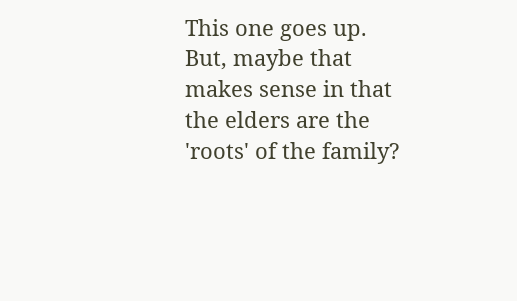This one goes up.  But, maybe that makes sense in that the elders are the 'roots' of the family?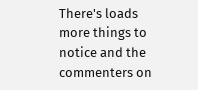There's loads more things to notice and the commenters on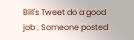Bill's Tweet do a good job . Someone posted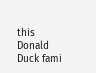this Donald Duck fami